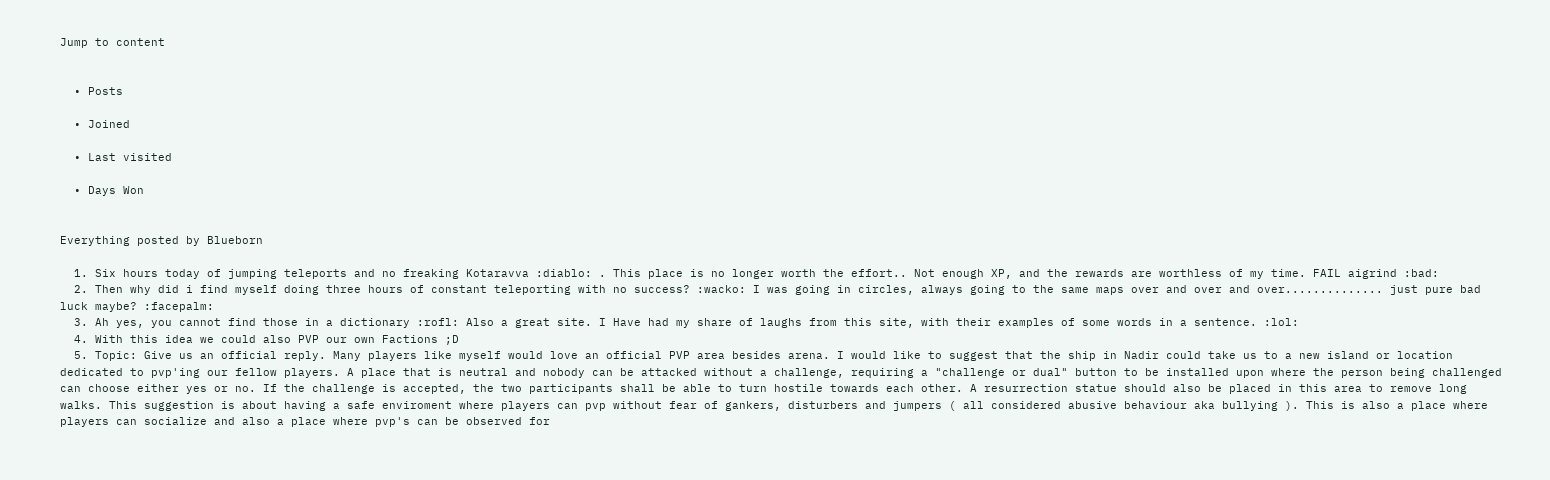Jump to content


  • Posts

  • Joined

  • Last visited

  • Days Won


Everything posted by Blueborn

  1. Six hours today of jumping teleports and no freaking Kotaravva :diablo: . This place is no longer worth the effort.. Not enough XP, and the rewards are worthless of my time. FAIL aigrind :bad:
  2. Then why did i find myself doing three hours of constant teleporting with no success? :wacko: I was going in circles, always going to the same maps over and over and over.............. just pure bad luck maybe? :facepalm:
  3. Ah yes, you cannot find those in a dictionary :rofl: Also a great site. I Have had my share of laughs from this site, with their examples of some words in a sentence. :lol:
  4. With this idea we could also PVP our own Factions ;D
  5. Topic: Give us an official reply. Many players like myself would love an official PVP area besides arena. I would like to suggest that the ship in Nadir could take us to a new island or location dedicated to pvp'ing our fellow players. A place that is neutral and nobody can be attacked without a challenge, requiring a "challenge or dual" button to be installed upon where the person being challenged can choose either yes or no. If the challenge is accepted, the two participants shall be able to turn hostile towards each other. A resurrection statue should also be placed in this area to remove long walks. This suggestion is about having a safe enviroment where players can pvp without fear of gankers, disturbers and jumpers ( all considered abusive behaviour aka bullying ). This is also a place where players can socialize and also a place where pvp's can be observed for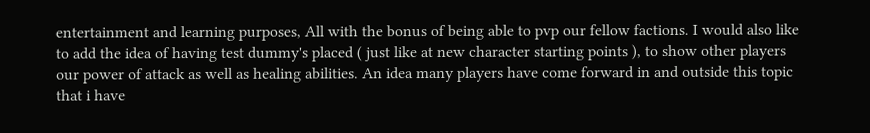entertainment and learning purposes, All with the bonus of being able to pvp our fellow factions. I would also like to add the idea of having test dummy's placed ( just like at new character starting points ), to show other players our power of attack as well as healing abilities. An idea many players have come forward in and outside this topic that i have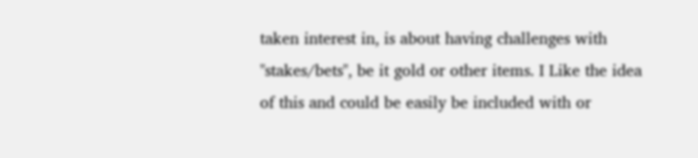taken interest in, is about having challenges with "stakes/bets", be it gold or other items. I Like the idea of this and could be easily be included with or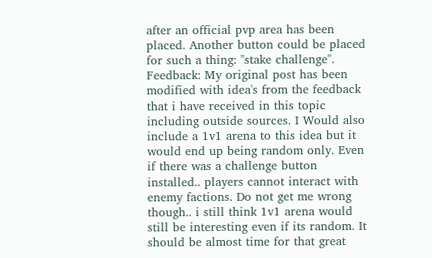after an official pvp area has been placed. Another button could be placed for such a thing: "stake challenge". Feedback: My original post has been modified with idea's from the feedback that i have received in this topic including outside sources. I Would also include a 1v1 arena to this idea but it would end up being random only. Even if there was a challenge button installed.. players cannot interact with enemy factions. Do not get me wrong though.. i still think 1v1 arena would still be interesting even if its random. It should be almost time for that great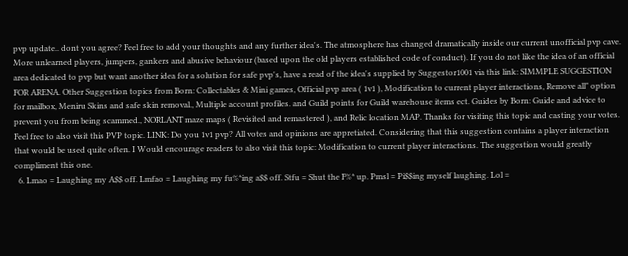pvp update.. dont you agree? Feel free to add your thoughts and any further idea's. The atmosphere has changed dramatically inside our current unofficial pvp cave. More unlearned players, jumpers, gankers and abusive behaviour (based upon the old players established code of conduct). If you do not like the idea of an official area dedicated to pvp but want another idea for a solution for safe pvp's, have a read of the idea's supplied by Suggestor1001 via this link: SIMMPLE SUGGESTION FOR ARENA. Other Suggestion topics from Born: Collectables & Mini games, Official pvp area ( 1v1 ), Modification to current player interactions, Remove all" option for mailbox, Meniru Skins and safe skin removal., Multiple account profiles. and Guild points for Guild warehouse items ect. Guides by Born: Guide and advice to prevent you from being scammed., NORLANT maze maps ( Revisited and remastered ), and Relic location MAP. Thanks for visiting this topic and casting your votes. Feel free to also visit this PVP topic. LINK: Do you 1v1 pvp? All votes and opinions are appretiated. Considering that this suggestion contains a player interaction that would be used quite often. I Would encourage readers to also visit this topic: Modification to current player interactions. The suggestion would greatly compliment this one.
  6. Lmao = Laughing my A$$ off. Lmfao = Laughing my fu%*ing a$$ off. Stfu = Shut the F%* up. Pmsl = Pi$$ing myself laughing. Lol =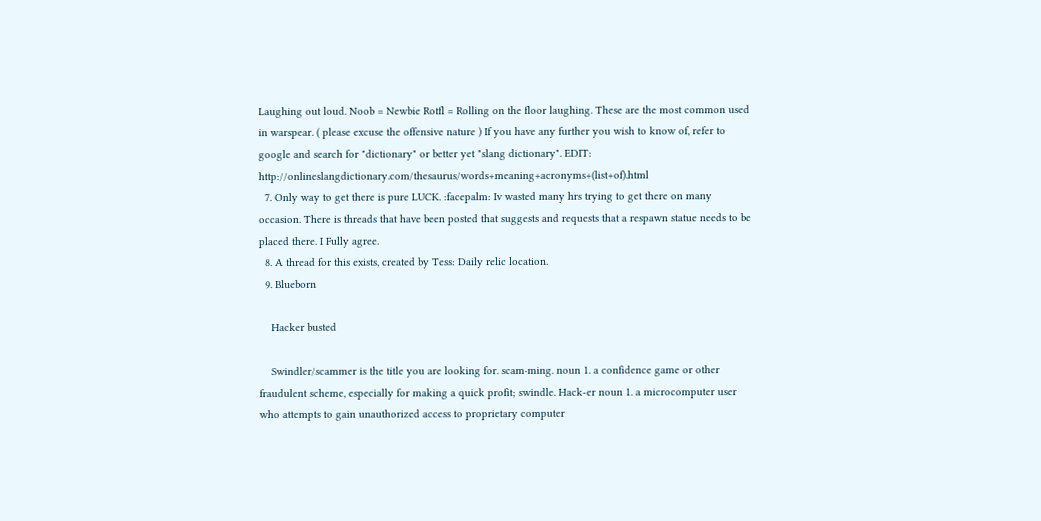Laughing out loud. Noob = Newbie Rotfl = Rolling on the floor laughing. These are the most common used in warspear. ( please excuse the offensive nature ) If you have any further you wish to know of, refer to google and search for "dictionary" or better yet "slang dictionary". EDIT: http://onlineslangdictionary.com/thesaurus/words+meaning+acronyms+(list+of).html
  7. Only way to get there is pure LUCK. :facepalm: Iv wasted many hrs trying to get there on many occasion. There is threads that have been posted that suggests and requests that a respawn statue needs to be placed there. I Fully agree.
  8. A thread for this exists, created by Tess: Daily relic location.
  9. Blueborn

    Hacker busted

    Swindler/scammer is the title you are looking for. scam·ming. noun 1. a confidence game or other fraudulent scheme, especially for making a quick profit; swindle. Hack-er noun 1. a microcomputer user who attempts to gain unauthorized access to proprietary computer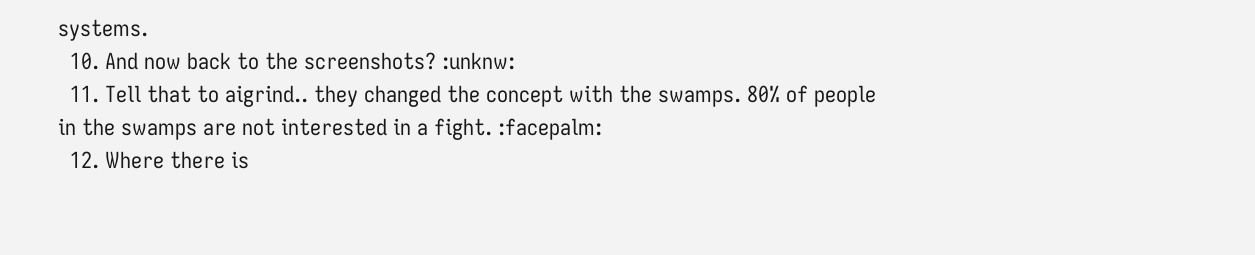systems.
  10. And now back to the screenshots? :unknw:
  11. Tell that to aigrind.. they changed the concept with the swamps. 80% of people in the swamps are not interested in a fight. :facepalm:
  12. Where there is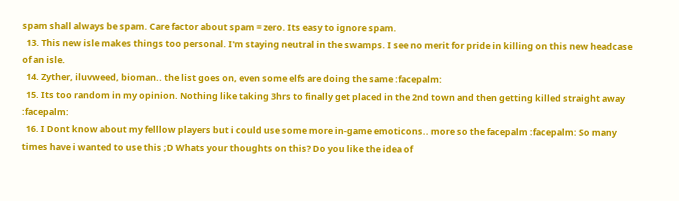spam shall always be spam. Care factor about spam = zero. Its easy to ignore spam.
  13. This new isle makes things too personal. I'm staying neutral in the swamps. I see no merit for pride in killing on this new headcase of an isle.
  14. Zyther, iluvweed, bioman.. the list goes on, even some elfs are doing the same :facepalm:
  15. Its too random in my opinion. Nothing like taking 3hrs to finally get placed in the 2nd town and then getting killed straight away :facepalm:
  16. I Dont know about my felllow players but i could use some more in-game emoticons.. more so the facepalm :facepalm: So many times have i wanted to use this ;D Whats your thoughts on this? Do you like the idea of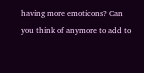having more emoticons? Can you think of anymore to add to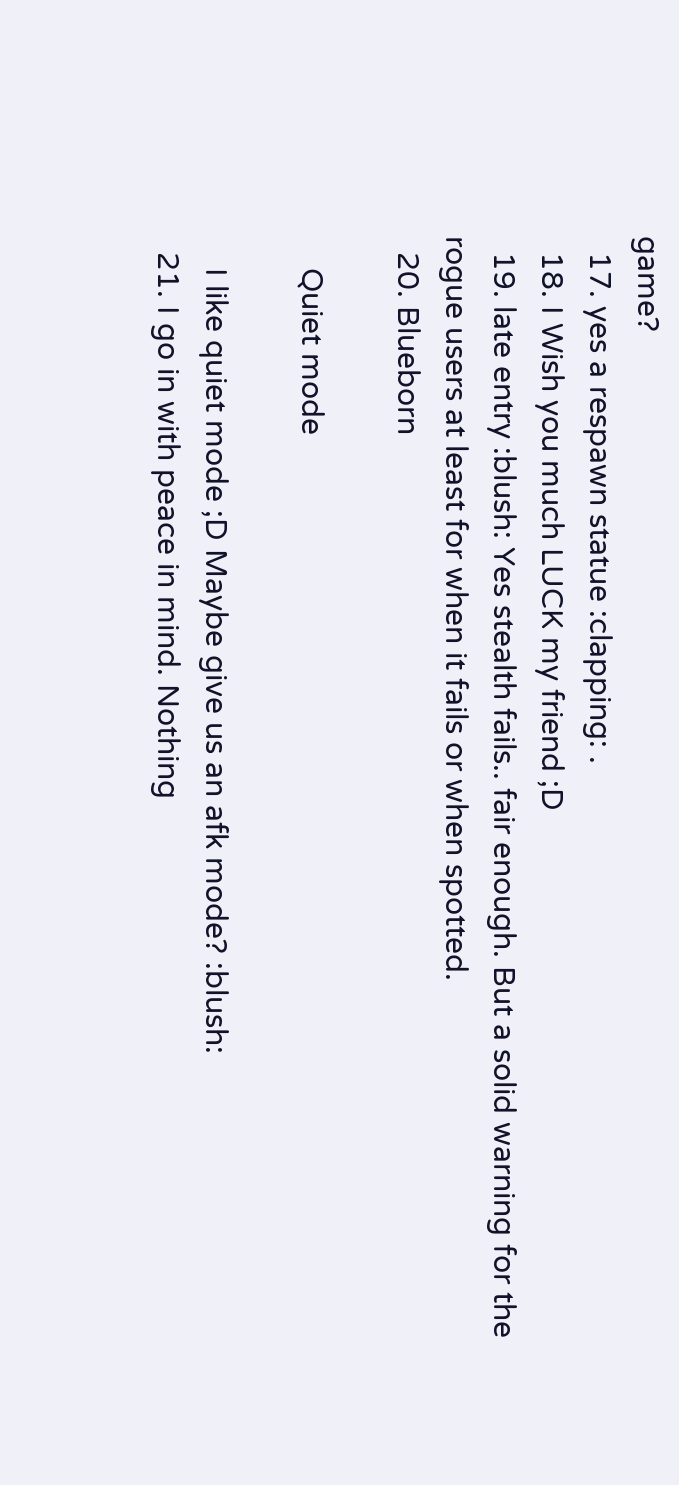game?
  17. yes a respawn statue :clapping: .
  18. I Wish you much LUCK my friend ;D
  19. late entry :blush: Yes stealth fails.. fair enough. But a solid warning for the rogue users at least for when it fails or when spotted.
  20. Blueborn

    Quiet mode

    I like quiet mode ;D Maybe give us an afk mode? :blush:
  21. I go in with peace in mind. Nothing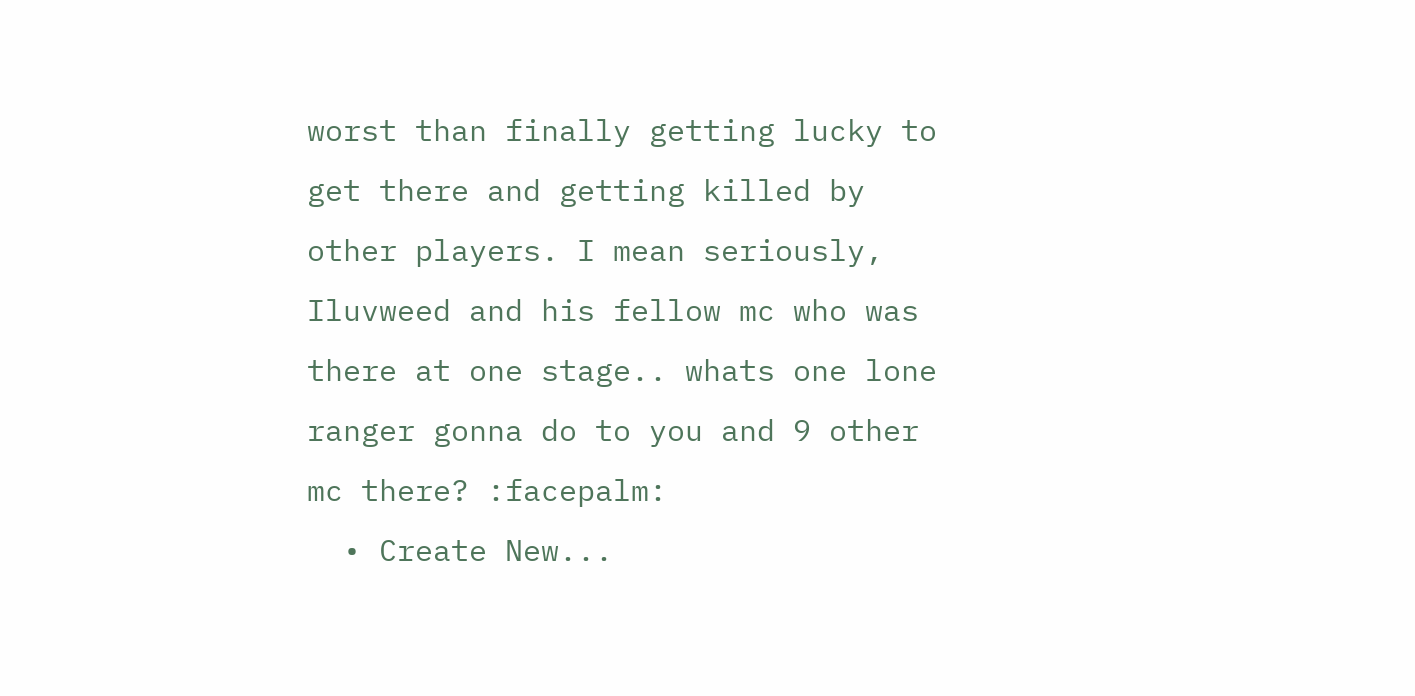worst than finally getting lucky to get there and getting killed by other players. I mean seriously, Iluvweed and his fellow mc who was there at one stage.. whats one lone ranger gonna do to you and 9 other mc there? :facepalm:
  • Create New...